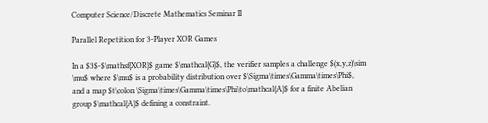Computer Science/Discrete Mathematics Seminar II

Parallel Repetition for 3-Player XOR Games

In a $3$-$\mathsf{XOR}$ game $\mathcal{G}$, the verifier samples a challenge $(x,y,z)\sim \mu$ where $\mu$ is a probability distribution over $\Sigma\times\Gamma\times\Phi$,  and a map $t\colon \Sigma\times\Gamma\times\Phi\to\mathcal{A}$ for a finite Abelian group $\mathcal{A}$ defining a constraint.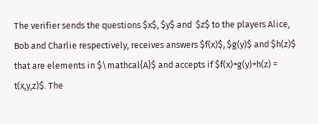The verifier sends the questions $x$, $y$ and  $z$ to the players Alice, Bob and Charlie respectively, receives answers $f(x)$, $g(y)$ and $h(z)$ that are elements in $\mathcal{A}$ and accepts if $f(x)+g(y)+h(z) = t(x,y,z)$. The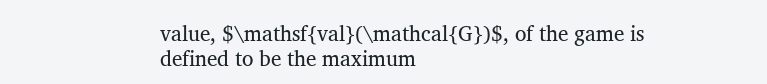value, $\mathsf{val}(\mathcal{G})$, of the game is defined to be the maximum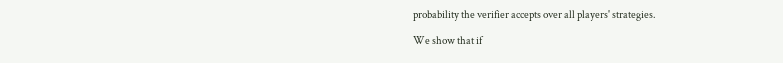probability the verifier accepts over all players' strategies.

We show that if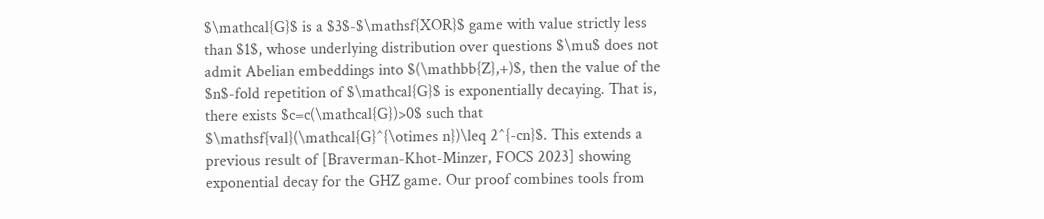$\mathcal{G}$ is a $3$-$\mathsf{XOR}$ game with value strictly less than $1$, whose underlying distribution over questions $\mu$ does not admit Abelian embeddings into $(\mathbb{Z},+)$, then the value of the $n$-fold repetition of $\mathcal{G}$ is exponentially decaying. That is, there exists $c=c(\mathcal{G})>0$ such that $\mathsf{val}(\mathcal{G}^{\otimes n})\leq 2^{-cn}$. This extends a previous result of [Braverman-Khot-Minzer, FOCS 2023] showing exponential decay for the GHZ game. Our proof combines tools from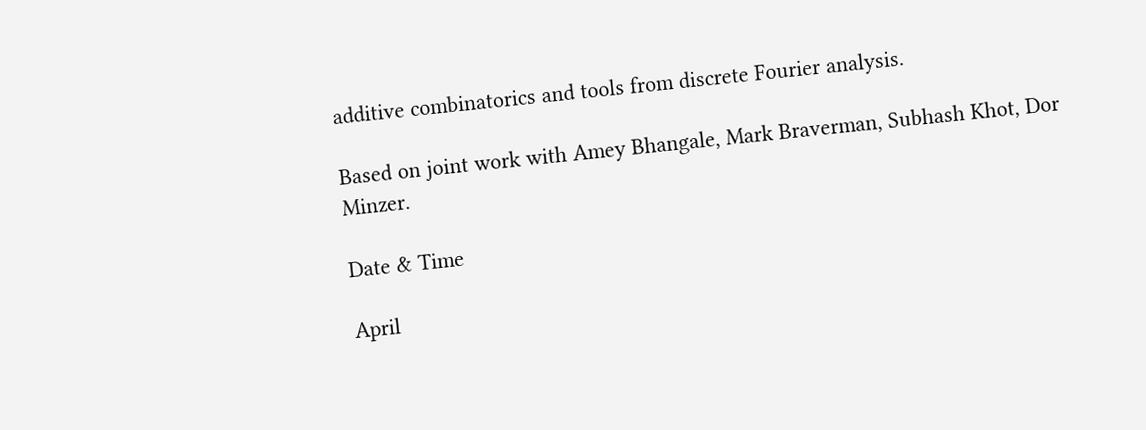additive combinatorics and tools from discrete Fourier analysis.

Based on joint work with Amey Bhangale, Mark Braverman, Subhash Khot, Dor Minzer.

Date & Time

April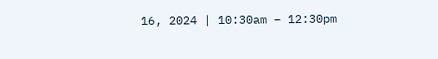16, 2024 | 10:30am – 12:30pm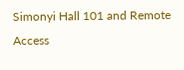Simonyi Hall 101 and Remote Access